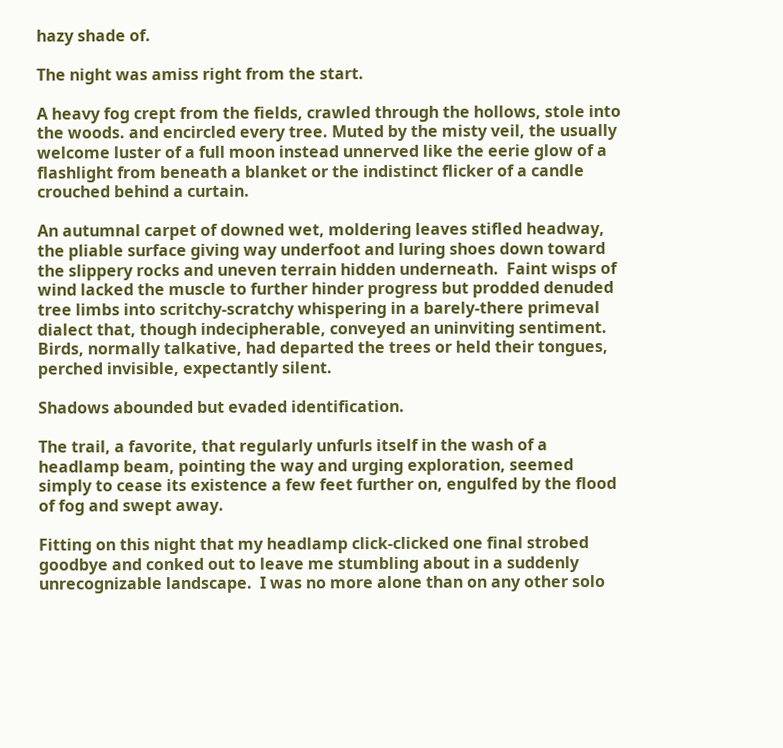hazy shade of.

The night was amiss right from the start.

A heavy fog crept from the fields, crawled through the hollows, stole into the woods. and encircled every tree. Muted by the misty veil, the usually welcome luster of a full moon instead unnerved like the eerie glow of a flashlight from beneath a blanket or the indistinct flicker of a candle crouched behind a curtain.

An autumnal carpet of downed wet, moldering leaves stifled headway, the pliable surface giving way underfoot and luring shoes down toward the slippery rocks and uneven terrain hidden underneath.  Faint wisps of wind lacked the muscle to further hinder progress but prodded denuded tree limbs into scritchy-scratchy whispering in a barely-there primeval dialect that, though indecipherable, conveyed an uninviting sentiment.  Birds, normally talkative, had departed the trees or held their tongues, perched invisible, expectantly silent.

Shadows abounded but evaded identification.

The trail, a favorite, that regularly unfurls itself in the wash of a headlamp beam, pointing the way and urging exploration, seemed simply to cease its existence a few feet further on, engulfed by the flood of fog and swept away.

Fitting on this night that my headlamp click-clicked one final strobed goodbye and conked out to leave me stumbling about in a suddenly unrecognizable landscape.  I was no more alone than on any other solo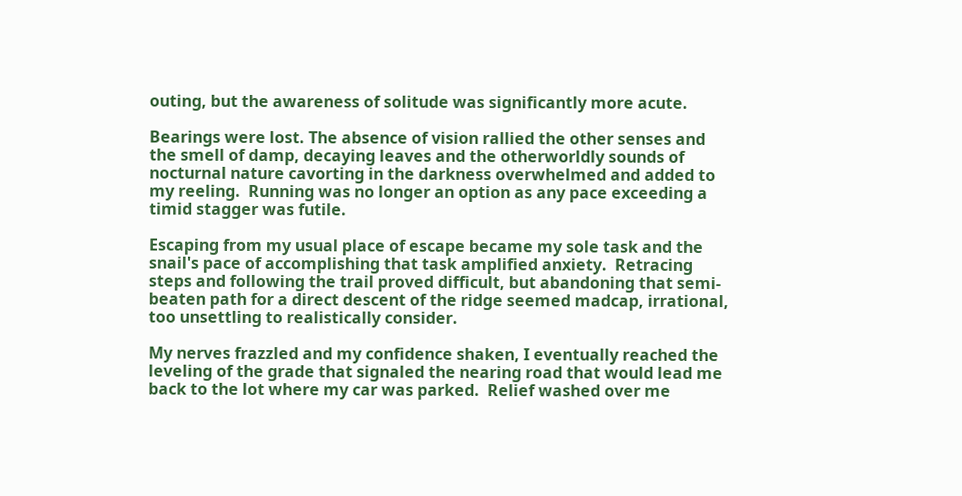outing, but the awareness of solitude was significantly more acute.

Bearings were lost. The absence of vision rallied the other senses and the smell of damp, decaying leaves and the otherworldly sounds of nocturnal nature cavorting in the darkness overwhelmed and added to my reeling.  Running was no longer an option as any pace exceeding a timid stagger was futile.

Escaping from my usual place of escape became my sole task and the snail's pace of accomplishing that task amplified anxiety.  Retracing steps and following the trail proved difficult, but abandoning that semi-beaten path for a direct descent of the ridge seemed madcap, irrational, too unsettling to realistically consider.

My nerves frazzled and my confidence shaken, I eventually reached the leveling of the grade that signaled the nearing road that would lead me back to the lot where my car was parked.  Relief washed over me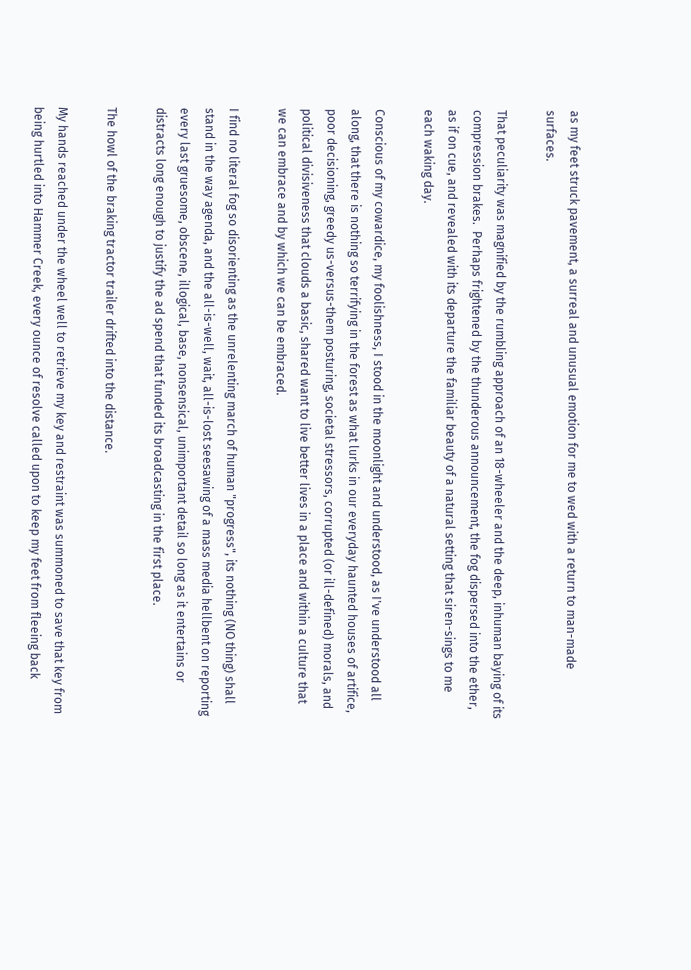as my feet struck pavement, a surreal and unusual emotion for me to wed with a return to man-made surfaces.

That peculiarity was magnified by the rumbling approach of an 18-wheeler and the deep, inhuman baying of its compression brakes.  Perhaps frightened by the thunderous announcement, the fog dispersed into the ether, as if on cue, and revealed with its departure the familiar beauty of a natural setting that siren-sings to me each waking day.

Conscious of my cowardice, my foolishness, I stood in the moonlight and understood, as I've understood all along, that there is nothing so terrifying in the forest as what lurks in our everyday haunted houses of artifice, poor decisioning, greedy us-versus-them posturing, societal stressors, corrupted (or ill-defined) morals, and political divisiveness that clouds a basic, shared want to live better lives in a place and within a culture that we can embrace and by which we can be embraced.

I find no literal fog so disorienting as the unrelenting march of human "progress", its nothing (NO thing) shall stand in the way agenda, and the all-is-well, wait, all-is-lost seesawing of a mass media hellbent on reporting every last gruesome, obscene, illogical, base, nonsensical, unimportant detail so long as it entertains or distracts long enough to justify the ad spend that funded its broadcasting in the first place.

The howl of the braking tractor trailer drifted into the distance.

My hands reached under the wheel well to retrieve my key and restraint was summoned to save that key from being hurtled into Hammer Creek, every ounce of resolve called upon to keep my feet from fleeing back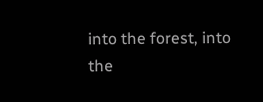into the forest, into the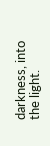darkness, into the light.